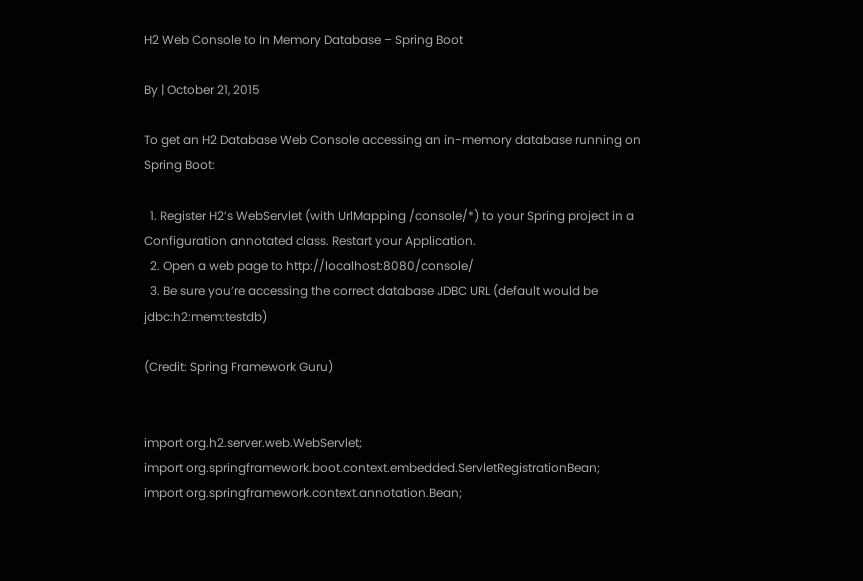H2 Web Console to In Memory Database – Spring Boot

By | October 21, 2015

To get an H2 Database Web Console accessing an in-memory database running on Spring Boot:

  1. Register H2’s WebServlet (with UrlMapping /console/*) to your Spring project in a Configuration annotated class. Restart your Application.
  2. Open a web page to http://localhost:8080/console/
  3. Be sure you’re accessing the correct database JDBC URL (default would be jdbc:h2:mem:testdb)

(Credit: Spring Framework Guru)


import org.h2.server.web.WebServlet;
import org.springframework.boot.context.embedded.ServletRegistrationBean;
import org.springframework.context.annotation.Bean;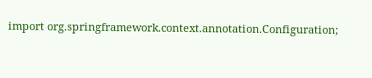import org.springframework.context.annotation.Configuration;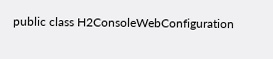public class H2ConsoleWebConfiguration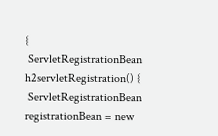{
 ServletRegistrationBean h2servletRegistration() {
 ServletRegistrationBean registrationBean = new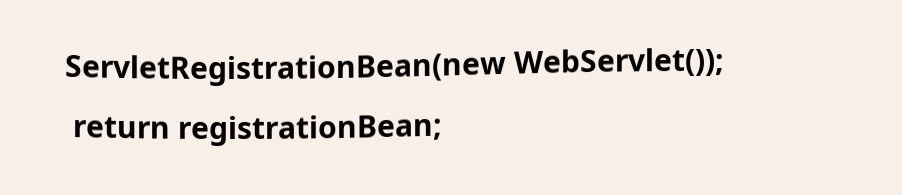ServletRegistrationBean(new WebServlet());
 return registrationBean;